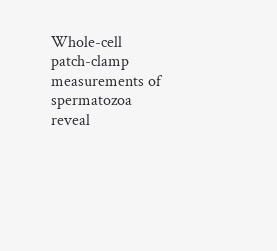Whole-cell patch-clamp measurements of spermatozoa reveal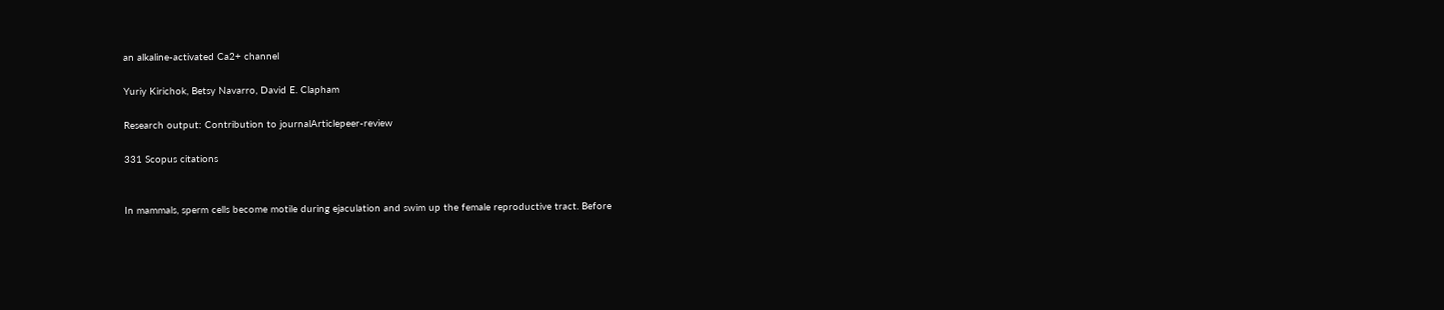an alkaline-activated Ca2+ channel

Yuriy Kirichok, Betsy Navarro, David E. Clapham

Research output: Contribution to journalArticlepeer-review

331 Scopus citations


In mammals, sperm cells become motile during ejaculation and swim up the female reproductive tract. Before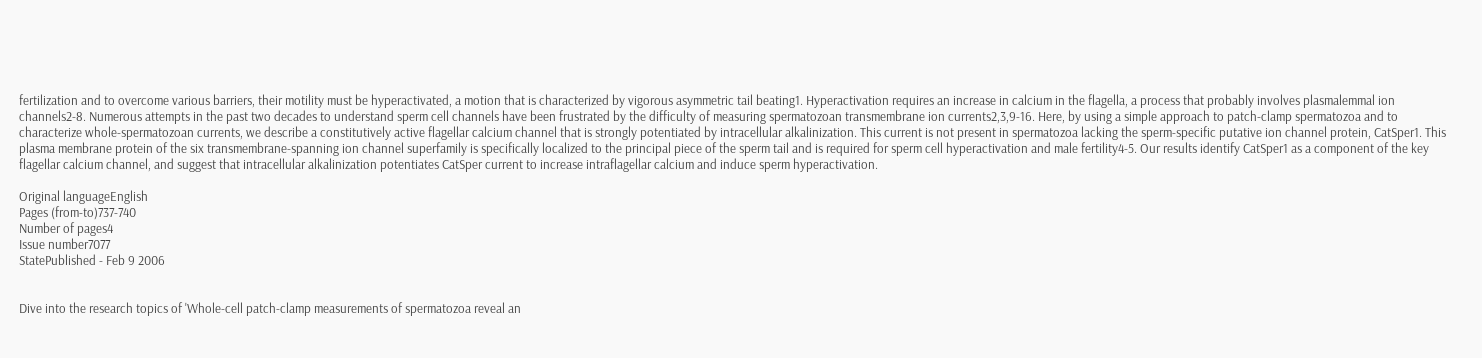fertilization and to overcome various barriers, their motility must be hyperactivated, a motion that is characterized by vigorous asymmetric tail beating1. Hyperactivation requires an increase in calcium in the flagella, a process that probably involves plasmalemmal ion channels2-8. Numerous attempts in the past two decades to understand sperm cell channels have been frustrated by the difficulty of measuring spermatozoan transmembrane ion currents2,3,9-16. Here, by using a simple approach to patch-clamp spermatozoa and to characterize whole-spermatozoan currents, we describe a constitutively active flagellar calcium channel that is strongly potentiated by intracellular alkalinization. This current is not present in spermatozoa lacking the sperm-specific putative ion channel protein, CatSper1. This plasma membrane protein of the six transmembrane-spanning ion channel superfamily is specifically localized to the principal piece of the sperm tail and is required for sperm cell hyperactivation and male fertility4-5. Our results identify CatSper1 as a component of the key flagellar calcium channel, and suggest that intracellular alkalinization potentiates CatSper current to increase intraflagellar calcium and induce sperm hyperactivation.

Original languageEnglish
Pages (from-to)737-740
Number of pages4
Issue number7077
StatePublished - Feb 9 2006


Dive into the research topics of 'Whole-cell patch-clamp measurements of spermatozoa reveal an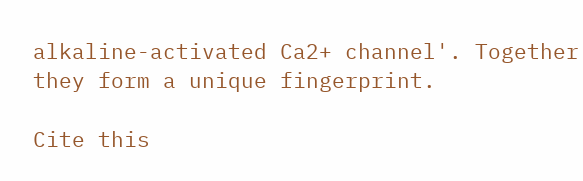alkaline-activated Ca2+ channel'. Together they form a unique fingerprint.

Cite this